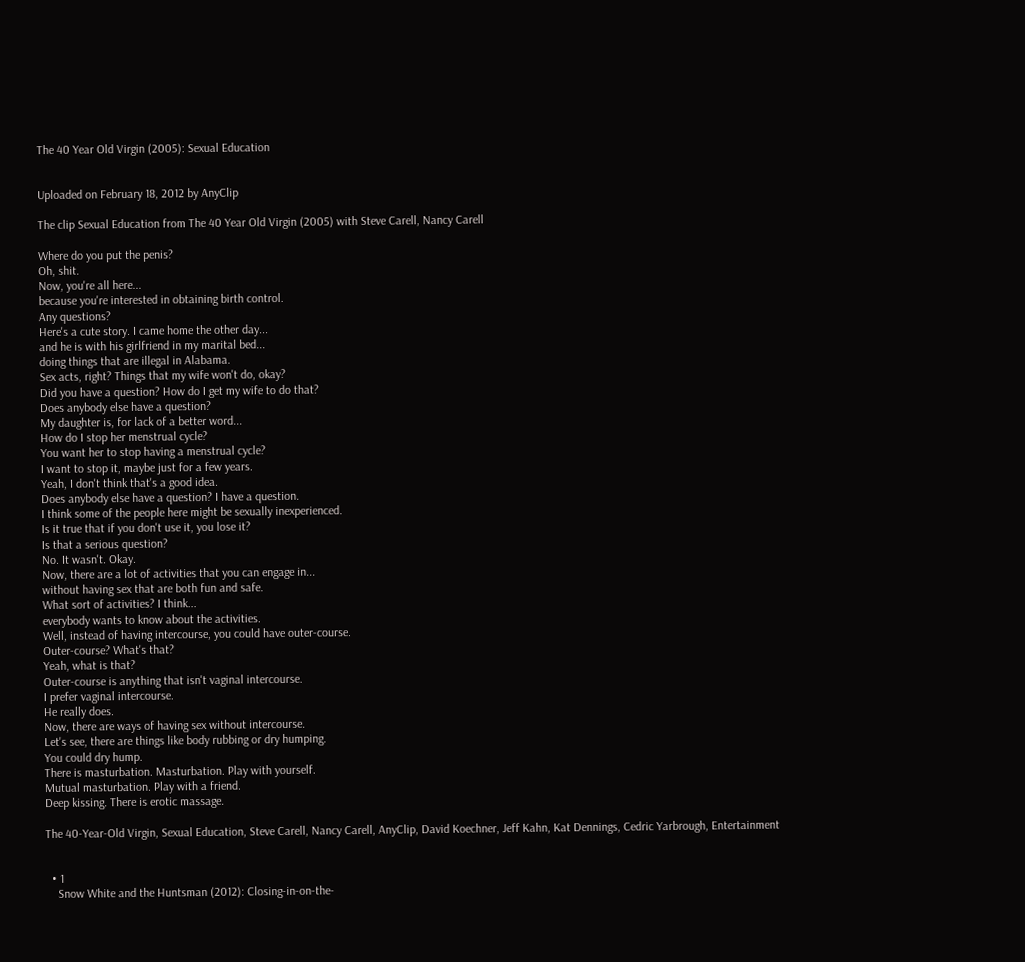The 40 Year Old Virgin (2005): Sexual Education


Uploaded on February 18, 2012 by AnyClip

The clip Sexual Education from The 40 Year Old Virgin (2005) with Steve Carell, Nancy Carell

Where do you put the penis?
Oh, shit.
Now, you're all here...
because you're interested in obtaining birth control.
Any questions?
Here's a cute story. I came home the other day...
and he is with his girlfriend in my marital bed...
doing things that are illegal in Alabama.
Sex acts, right? Things that my wife won't do, okay?
Did you have a question? How do I get my wife to do that?
Does anybody else have a question?
My daughter is, for lack of a better word...
How do I stop her menstrual cycle?
You want her to stop having a menstrual cycle?
I want to stop it, maybe just for a few years.
Yeah, I don't think that's a good idea.
Does anybody else have a question? I have a question.
I think some of the people here might be sexually inexperienced.
Is it true that if you don't use it, you lose it?
Is that a serious question?
No. It wasn't. Okay.
Now, there are a lot of activities that you can engage in...
without having sex that are both fun and safe.
What sort of activities? I think...
everybody wants to know about the activities.
Well, instead of having intercourse, you could have outer-course.
Outer-course? What's that?
Yeah, what is that?
Outer-course is anything that isn't vaginal intercourse.
I prefer vaginal intercourse.
He really does.
Now, there are ways of having sex without intercourse.
Let's see, there are things like body rubbing or dry humping.
You could dry hump.
There is masturbation. Masturbation. Play with yourself.
Mutual masturbation. Play with a friend.
Deep kissing. There is erotic massage.

The 40-Year-Old Virgin, Sexual Education, Steve Carell, Nancy Carell, AnyClip, David Koechner, Jeff Kahn, Kat Dennings, Cedric Yarbrough, Entertainment


  • 1
    Snow White and the Huntsman (2012): Closing-in-on-the-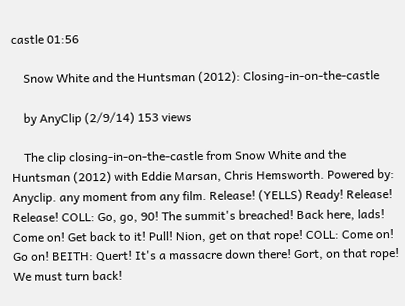castle 01:56

    Snow White and the Huntsman (2012): Closing-in-on-the-castle

    by AnyClip (2/9/14) 153 views

    The clip closing-in-on-the-castle from Snow White and the Huntsman (2012) with Eddie Marsan, Chris Hemsworth. Powered by: Anyclip. any moment from any film. Release! (YELLS) Ready! Release! Release! COLL: Go, go, 90! The summit's breached! Back here, lads! Come on! Get back to it! Pull! Nion, get on that rope! COLL: Come on! Go on! BEITH: Quert! It's a massacre down there! Gort, on that rope! We must turn back!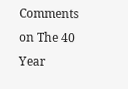Comments on The 40 Year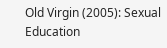Old Virgin (2005): Sexual Education